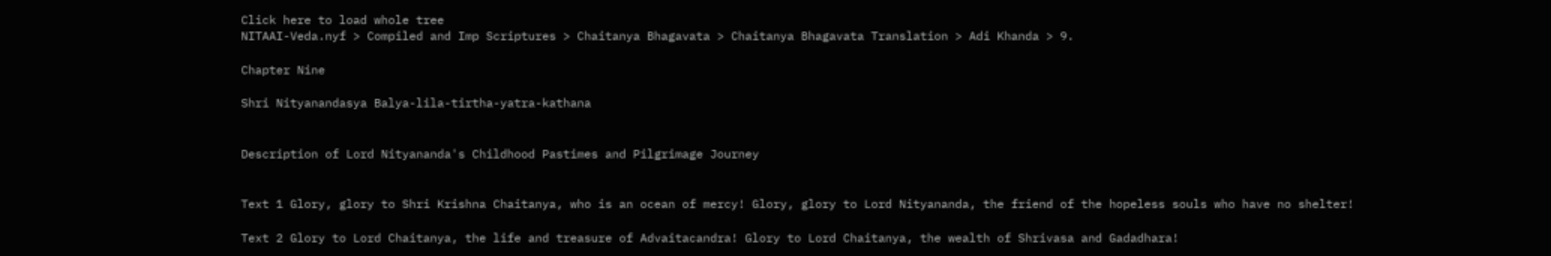Click here to load whole tree
NITAAI-Veda.nyf > Compiled and Imp Scriptures > Chaitanya Bhagavata > Chaitanya Bhagavata Translation > Adi Khanda > 9.

Chapter Nine

Shri Nityanandasya Balya-lila-tirtha-yatra-kathana


Description of Lord Nityananda's Childhood Pastimes and Pilgrimage Journey


Text 1 Glory, glory to Shri Krishna Chaitanya, who is an ocean of mercy! Glory, glory to Lord Nityananda, the friend of the hopeless souls who have no shelter!

Text 2 Glory to Lord Chaitanya, the life and treasure of Advaitacandra! Glory to Lord Chaitanya, the wealth of Shrivasa and Gadadhara!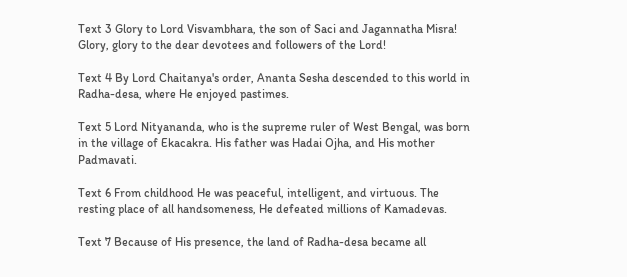Text 3 Glory to Lord Visvambhara, the son of Saci and Jagannatha Misra! Glory, glory to the dear devotees and followers of the Lord!

Text 4 By Lord Chaitanya's order, Ananta Sesha descended to this world in Radha-desa, where He enjoyed pastimes.

Text 5 Lord Nityananda, who is the supreme ruler of West Bengal, was born in the village of Ekacakra. His father was Hadai Ojha, and His mother Padmavati.

Text 6 From childhood He was peaceful, intelligent, and virtuous. The resting place of all handsomeness, He defeated millions of Kamadevas.

Text 7 Because of His presence, the land of Radha-desa became all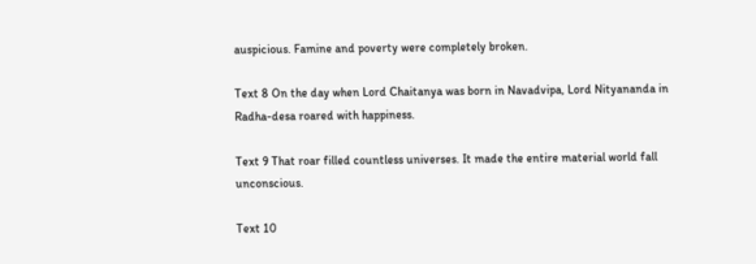auspicious. Famine and poverty were completely broken.

Text 8 On the day when Lord Chaitanya was born in Navadvipa, Lord Nityananda in Radha-desa roared with happiness.

Text 9 That roar filled countless universes. It made the entire material world fall unconscious.

Text 10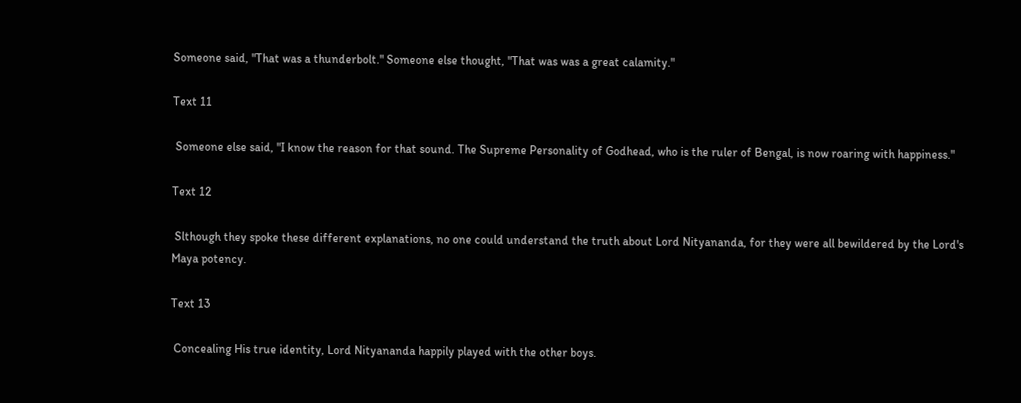Someone said, "That was a thunderbolt." Someone else thought, "That was was a great calamity."

Text 11

 Someone else said, "I know the reason for that sound. The Supreme Personality of Godhead, who is the ruler of Bengal, is now roaring with happiness."

Text 12

 Slthough they spoke these different explanations, no one could understand the truth about Lord Nityananda, for they were all bewildered by the Lord's Maya potency.

Text 13

 Concealing His true identity, Lord Nityananda happily played with the other boys.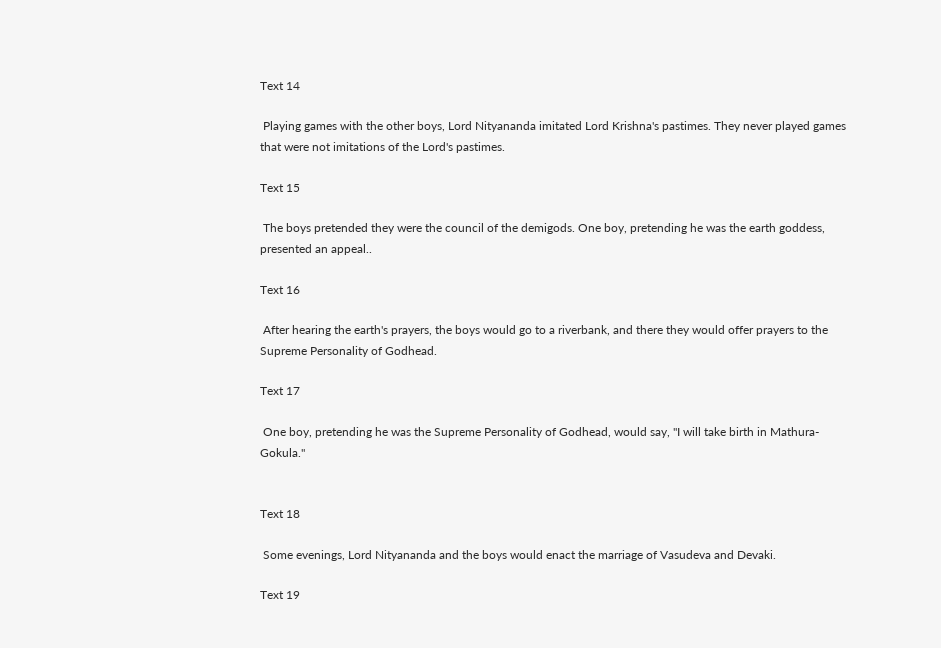Text 14

 Playing games with the other boys, Lord Nityananda imitated Lord Krishna's pastimes. They never played games that were not imitations of the Lord's pastimes.

Text 15

 The boys pretended they were the council of the demigods. One boy, pretending he was the earth goddess, presented an appeal..

Text 16

 After hearing the earth's prayers, the boys would go to a riverbank, and there they would offer prayers to the Supreme Personality of Godhead.

Text 17

 One boy, pretending he was the Supreme Personality of Godhead, would say, "I will take birth in Mathura-Gokula."


Text 18

 Some evenings, Lord Nityananda and the boys would enact the marriage of Vasudeva and Devaki.

Text 19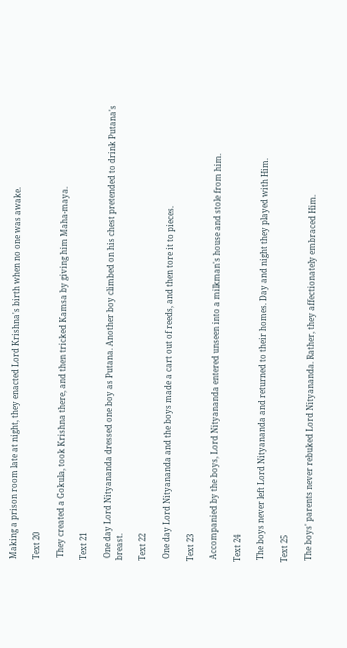Making a prison room late at night, they enacted Lord Krishna's birth when no one was awake.

Text 20

 They created a Gokula, took Krishna there, and then tricked Kamsa by giving him Maha-maya.

Text 21

 One day Lord Nityananda dressed one boy as Putana. Another boy climbed on his chest pretended to drink Putana's breast.

Text 22

 One day Lord Nityananda and the boys made a cart out of reeds, and then tore it to pieces.

Text 23

 Accompanied by the boys, Lord Nityananda entered unseen into a milkman's house and stole from him.

Text 24

 The boys never left Lord Nityananda and returned to their homes. Day and night they played with Him.

Text 25

 The boys' parents never rebuked Lord Nityananda. Rather, they affectionately embraced Him.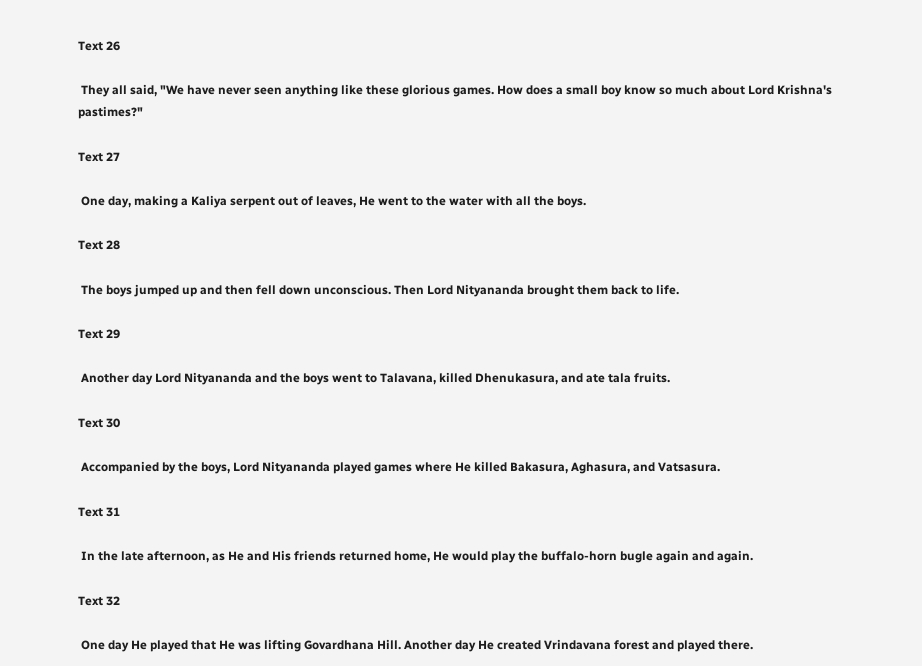Text 26

 They all said, "We have never seen anything like these glorious games. How does a small boy know so much about Lord Krishna's pastimes?"

Text 27

 One day, making a Kaliya serpent out of leaves, He went to the water with all the boys.

Text 28

 The boys jumped up and then fell down unconscious. Then Lord Nityananda brought them back to life.

Text 29

 Another day Lord Nityananda and the boys went to Talavana, killed Dhenukasura, and ate tala fruits.

Text 30

 Accompanied by the boys, Lord Nityananda played games where He killed Bakasura, Aghasura, and Vatsasura.

Text 31

 In the late afternoon, as He and His friends returned home, He would play the buffalo-horn bugle again and again.

Text 32

 One day He played that He was lifting Govardhana Hill. Another day He created Vrindavana forest and played there.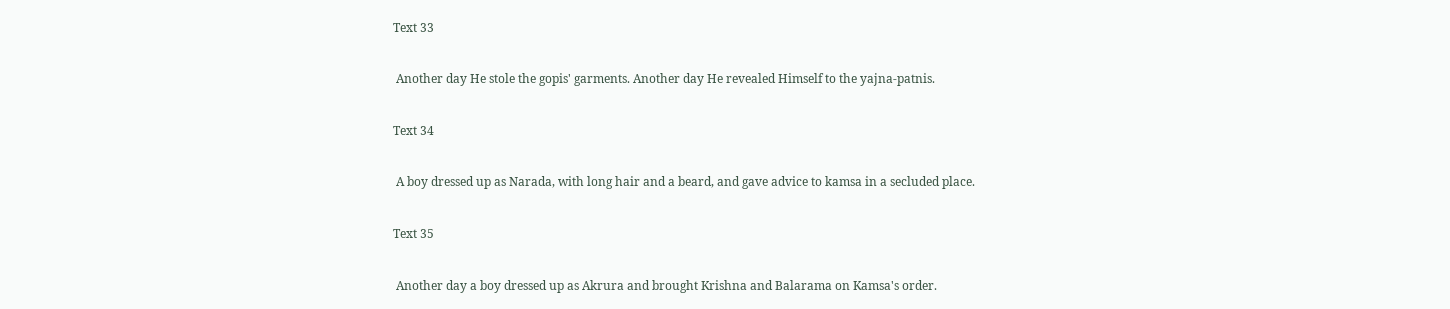Text 33

 Another day He stole the gopis' garments. Another day He revealed Himself to the yajna-patnis.

Text 34

 A boy dressed up as Narada, with long hair and a beard, and gave advice to kamsa in a secluded place.

Text 35

 Another day a boy dressed up as Akrura and brought Krishna and Balarama on Kamsa's order.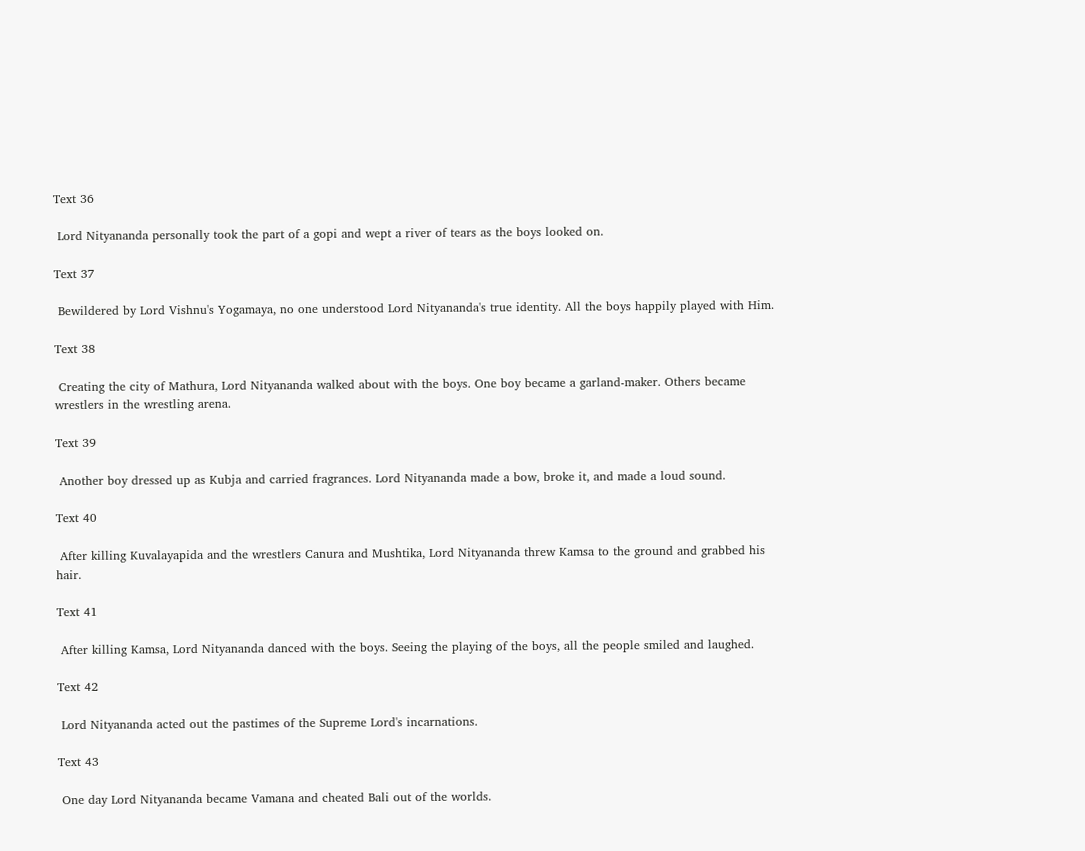Text 36

 Lord Nityananda personally took the part of a gopi and wept a river of tears as the boys looked on.

Text 37

 Bewildered by Lord Vishnu's Yogamaya, no one understood Lord Nityananda's true identity. All the boys happily played with Him.

Text 38

 Creating the city of Mathura, Lord Nityananda walked about with the boys. One boy became a garland-maker. Others became wrestlers in the wrestling arena.

Text 39

 Another boy dressed up as Kubja and carried fragrances. Lord Nityananda made a bow, broke it, and made a loud sound.

Text 40

 After killing Kuvalayapida and the wrestlers Canura and Mushtika, Lord Nityananda threw Kamsa to the ground and grabbed his hair.

Text 41

 After killing Kamsa, Lord Nityananda danced with the boys. Seeing the playing of the boys, all the people smiled and laughed.

Text 42

 Lord Nityananda acted out the pastimes of the Supreme Lord's incarnations.

Text 43

 One day Lord Nityananda became Vamana and cheated Bali out of the worlds.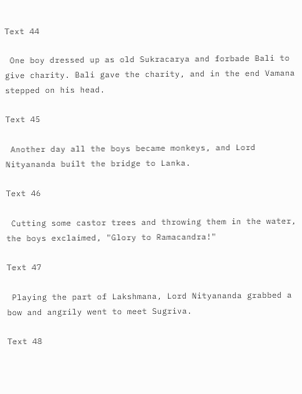Text 44

 One boy dressed up as old Sukracarya and forbade Bali to give charity. Bali gave the charity, and in the end Vamana stepped on his head.

Text 45

 Another day all the boys became monkeys, and Lord Nityananda built the bridge to Lanka.

Text 46

 Cutting some castor trees and throwing them in the water, the boys exclaimed, "Glory to Ramacandra!"

Text 47

 Playing the part of Lakshmana, Lord Nityananda grabbed a bow and angrily went to meet Sugriva.

Text 48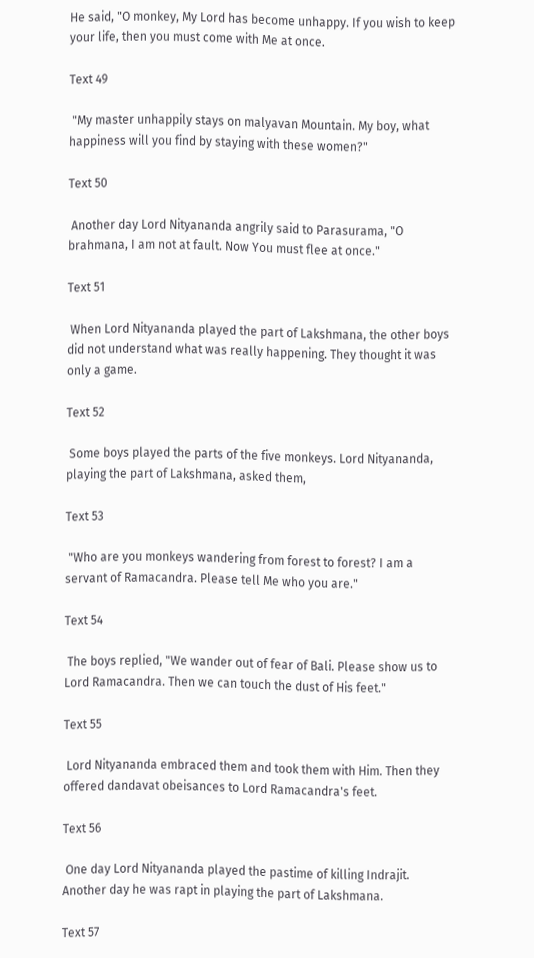He said, "O monkey, My Lord has become unhappy. If you wish to keep your life, then you must come with Me at once.

Text 49

 "My master unhappily stays on malyavan Mountain. My boy, what happiness will you find by staying with these women?"

Text 50

 Another day Lord Nityananda angrily said to Parasurama, "O brahmana, I am not at fault. Now You must flee at once."

Text 51

 When Lord Nityananda played the part of Lakshmana, the other boys did not understand what was really happening. They thought it was only a game.

Text 52

 Some boys played the parts of the five monkeys. Lord Nityananda, playing the part of Lakshmana, asked them,

Text 53

 "Who are you monkeys wandering from forest to forest? I am a servant of Ramacandra. Please tell Me who you are."

Text 54

 The boys replied, "We wander out of fear of Bali. Please show us to Lord Ramacandra. Then we can touch the dust of His feet."

Text 55

 Lord Nityananda embraced them and took them with Him. Then they offered dandavat obeisances to Lord Ramacandra's feet.

Text 56

 One day Lord Nityananda played the pastime of killing Indrajit. Another day he was rapt in playing the part of Lakshmana.

Text 57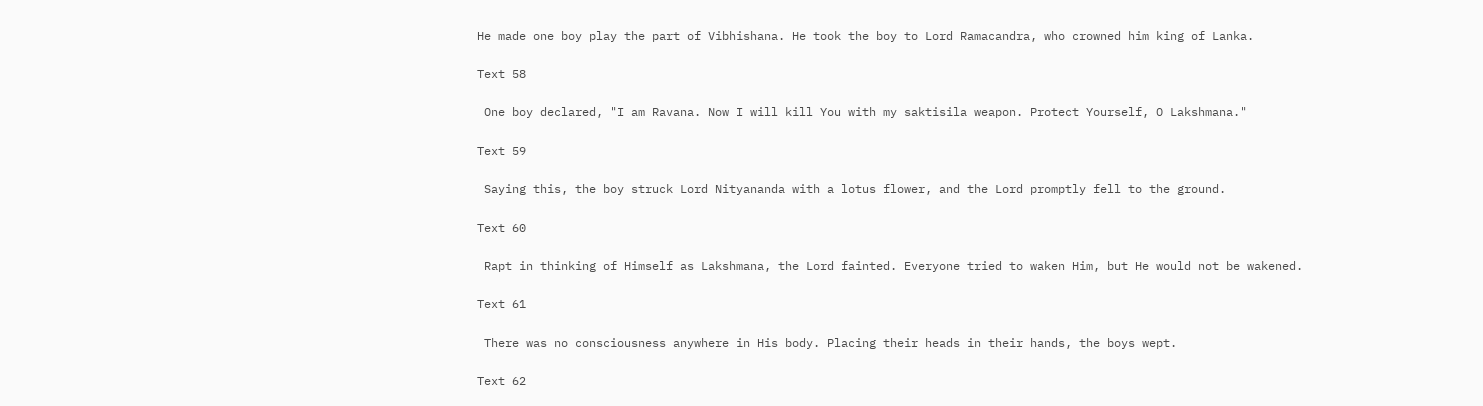He made one boy play the part of Vibhishana. He took the boy to Lord Ramacandra, who crowned him king of Lanka.

Text 58

 One boy declared, "I am Ravana. Now I will kill You with my saktisila weapon. Protect Yourself, O Lakshmana."

Text 59

 Saying this, the boy struck Lord Nityananda with a lotus flower, and the Lord promptly fell to the ground.

Text 60

 Rapt in thinking of Himself as Lakshmana, the Lord fainted. Everyone tried to waken Him, but He would not be wakened.

Text 61

 There was no consciousness anywhere in His body. Placing their heads in their hands, the boys wept.

Text 62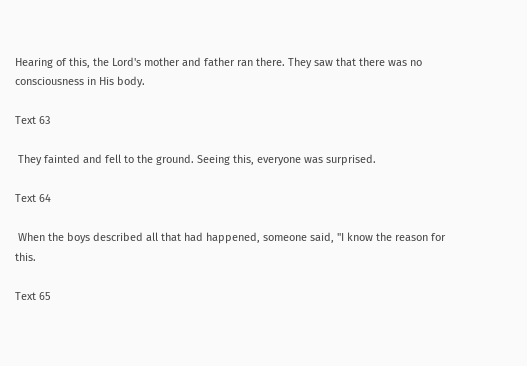Hearing of this, the Lord's mother and father ran there. They saw that there was no consciousness in His body.

Text 63

 They fainted and fell to the ground. Seeing this, everyone was surprised.

Text 64

 When the boys described all that had happened, someone said, "I know the reason for this.

Text 65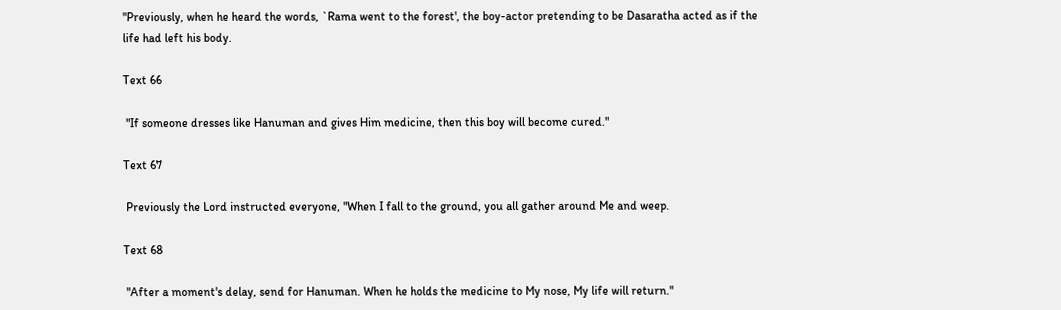"Previously, when he heard the words, `Rama went to the forest', the boy-actor pretending to be Dasaratha acted as if the life had left his body.

Text 66

 "If someone dresses like Hanuman and gives Him medicine, then this boy will become cured."

Text 67

 Previously the Lord instructed everyone, "When I fall to the ground, you all gather around Me and weep.

Text 68

 "After a moment's delay, send for Hanuman. When he holds the medicine to My nose, My life will return."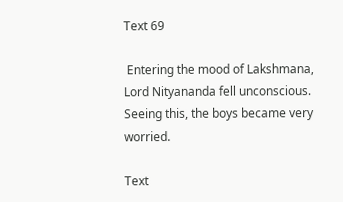Text 69

 Entering the mood of Lakshmana, Lord Nityananda fell unconscious. Seeing this, the boys became very worried.

Text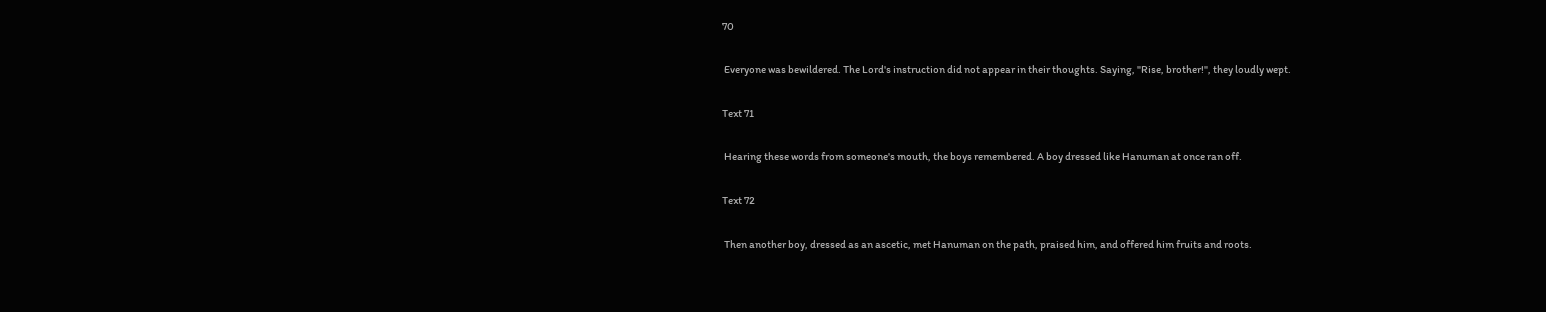70

 Everyone was bewildered. The Lord's instruction did not appear in their thoughts. Saying, "Rise, brother!", they loudly wept.

Text 71

 Hearing these words from someone's mouth, the boys remembered. A boy dressed like Hanuman at once ran off.

Text 72

 Then another boy, dressed as an ascetic, met Hanuman on the path, praised him, and offered him fruits and roots.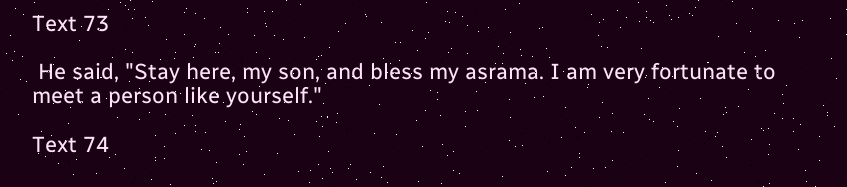Text 73

 He said, "Stay here, my son, and bless my asrama. I am very fortunate to meet a person like yourself."

Text 74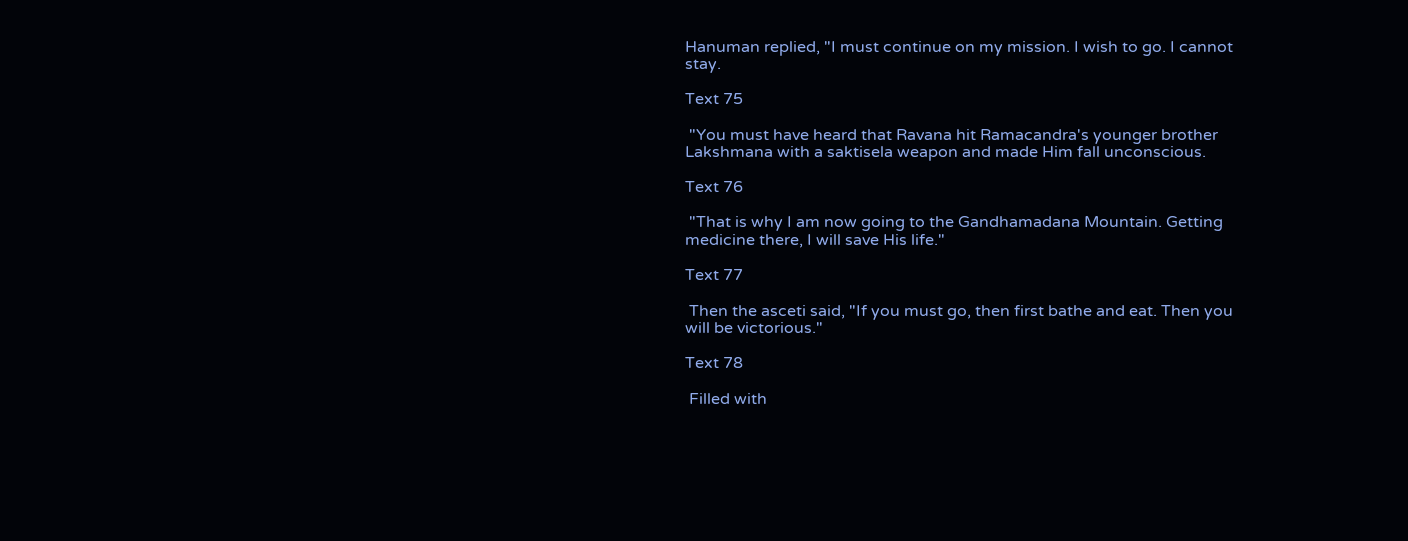Hanuman replied, "I must continue on my mission. I wish to go. I cannot stay.

Text 75

 "You must have heard that Ravana hit Ramacandra's younger brother Lakshmana with a saktisela weapon and made Him fall unconscious.

Text 76

 "That is why I am now going to the Gandhamadana Mountain. Getting medicine there, I will save His life."

Text 77

 Then the asceti said, "If you must go, then first bathe and eat. Then you will be victorious."

Text 78

 Filled with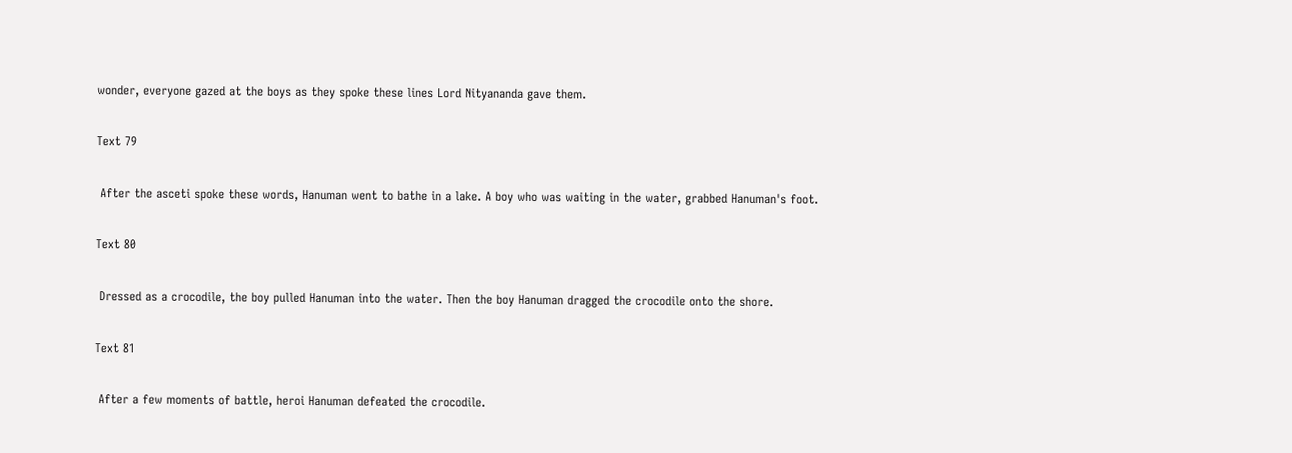wonder, everyone gazed at the boys as they spoke these lines Lord Nityananda gave them.

Text 79

 After the asceti spoke these words, Hanuman went to bathe in a lake. A boy who was waiting in the water, grabbed Hanuman's foot.

Text 80

 Dressed as a crocodile, the boy pulled Hanuman into the water. Then the boy Hanuman dragged the crocodile onto the shore.

Text 81

 After a few moments of battle, heroi Hanuman defeated the crocodile.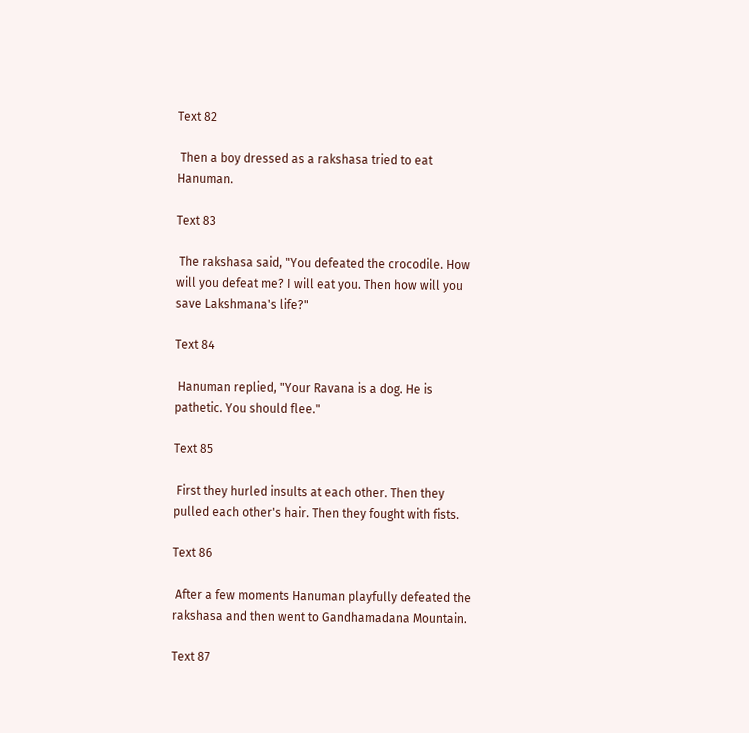Text 82

 Then a boy dressed as a rakshasa tried to eat Hanuman.

Text 83

 The rakshasa said, "You defeated the crocodile. How will you defeat me? I will eat you. Then how will you save Lakshmana's life?"

Text 84

 Hanuman replied, "Your Ravana is a dog. He is pathetic. You should flee."

Text 85

 First they hurled insults at each other. Then they pulled each other's hair. Then they fought with fists.

Text 86

 After a few moments Hanuman playfully defeated the rakshasa and then went to Gandhamadana Mountain.

Text 87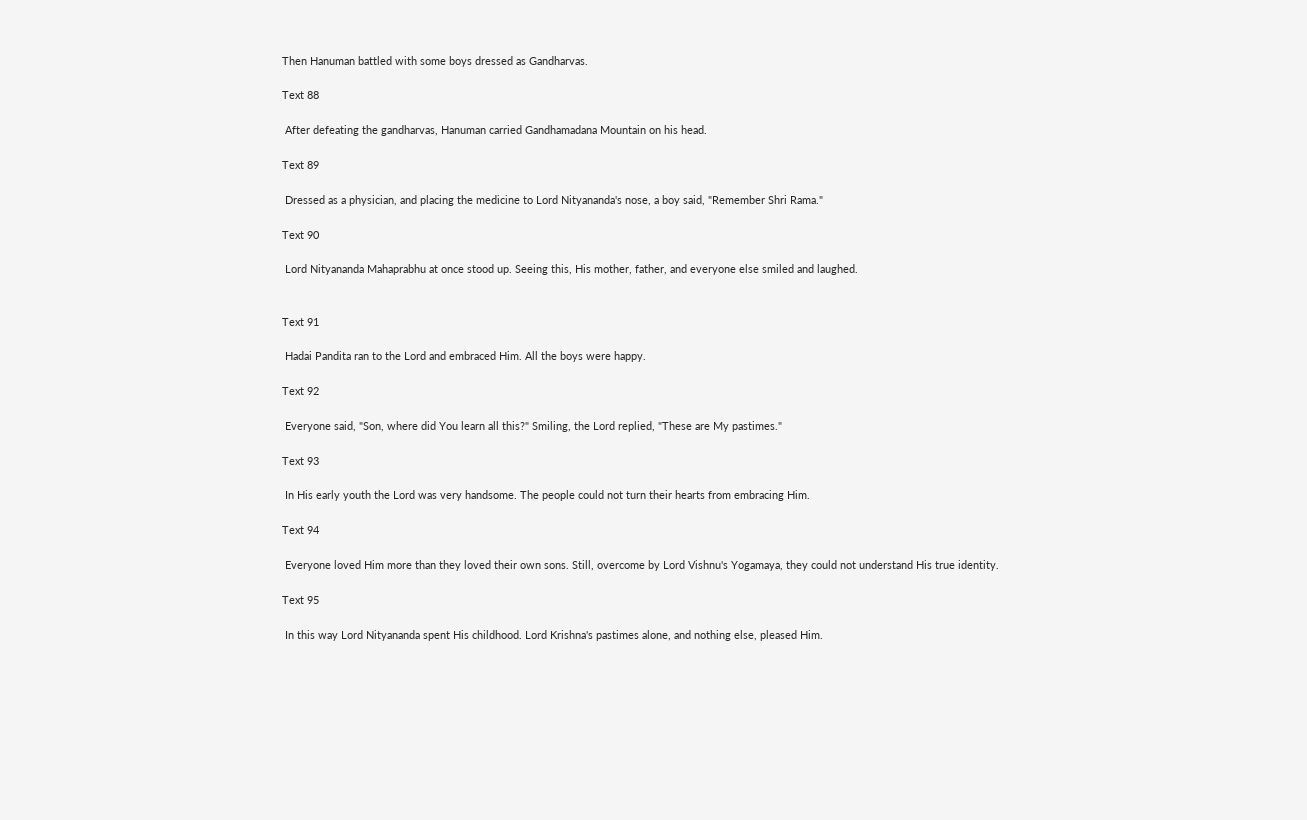Then Hanuman battled with some boys dressed as Gandharvas.

Text 88

 After defeating the gandharvas, Hanuman carried Gandhamadana Mountain on his head.

Text 89

 Dressed as a physician, and placing the medicine to Lord Nityananda's nose, a boy said, "Remember Shri Rama."

Text 90

 Lord Nityananda Mahaprabhu at once stood up. Seeing this, His mother, father, and everyone else smiled and laughed.


Text 91

 Hadai Pandita ran to the Lord and embraced Him. All the boys were happy.

Text 92

 Everyone said, "Son, where did You learn all this?" Smiling, the Lord replied, "These are My pastimes."

Text 93

 In His early youth the Lord was very handsome. The people could not turn their hearts from embracing Him.

Text 94

 Everyone loved Him more than they loved their own sons. Still, overcome by Lord Vishnu's Yogamaya, they could not understand His true identity.

Text 95

 In this way Lord Nityananda spent His childhood. Lord Krishna's pastimes alone, and nothing else, pleased Him.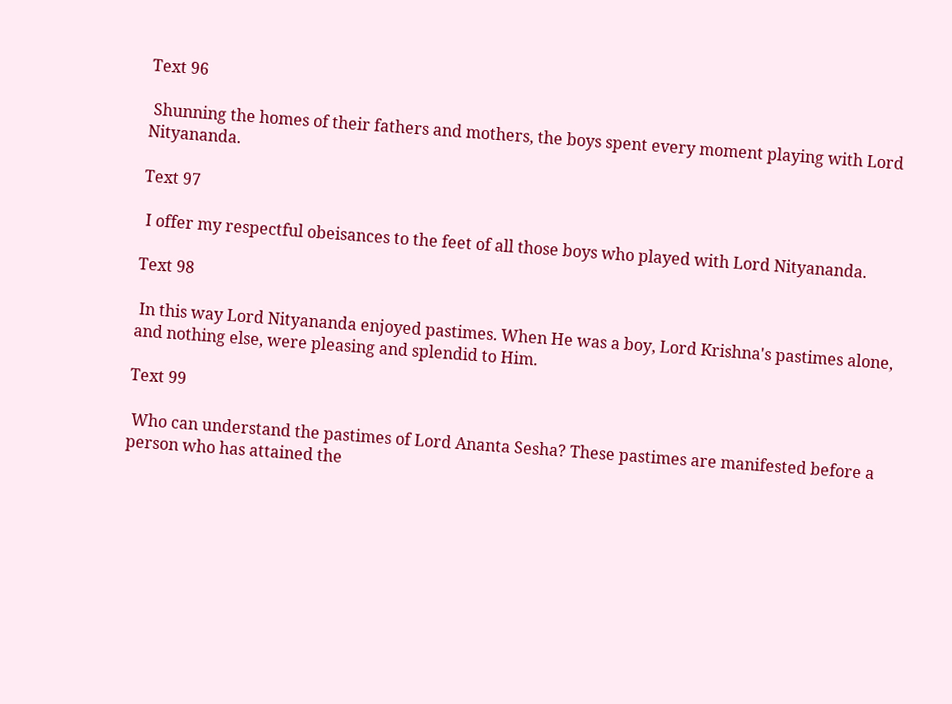Text 96

 Shunning the homes of their fathers and mothers, the boys spent every moment playing with Lord Nityananda.

Text 97

 I offer my respectful obeisances to the feet of all those boys who played with Lord Nityananda.

Text 98

 In this way Lord Nityananda enjoyed pastimes. When He was a boy, Lord Krishna's pastimes alone, and nothing else, were pleasing and splendid to Him.

Text 99

 Who can understand the pastimes of Lord Ananta Sesha? These pastimes are manifested before a person who has attained the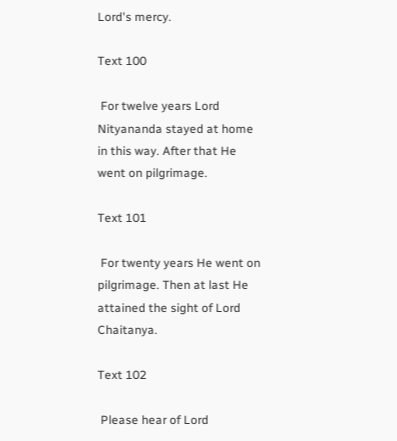Lord's mercy.

Text 100

 For twelve years Lord Nityananda stayed at home in this way. After that He went on pilgrimage.

Text 101

 For twenty years He went on pilgrimage. Then at last He attained the sight of Lord Chaitanya.

Text 102

 Please hear of Lord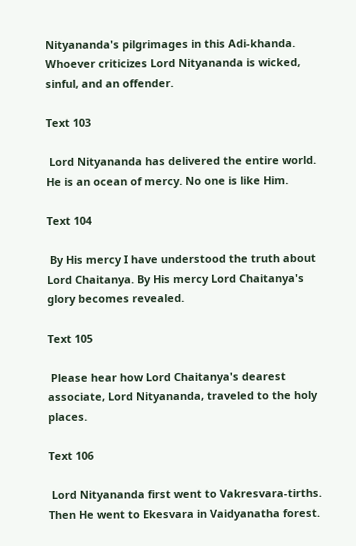Nityananda's pilgrimages in this Adi-khanda. Whoever criticizes Lord Nityananda is wicked, sinful, and an offender.

Text 103

 Lord Nityananda has delivered the entire world. He is an ocean of mercy. No one is like Him.

Text 104

 By His mercy I have understood the truth about Lord Chaitanya. By His mercy Lord Chaitanya's glory becomes revealed.

Text 105

 Please hear how Lord Chaitanya's dearest associate, Lord Nityananda, traveled to the holy places.

Text 106

 Lord Nityananda first went to Vakresvara-tirths. Then He went to Ekesvara in Vaidyanatha forest.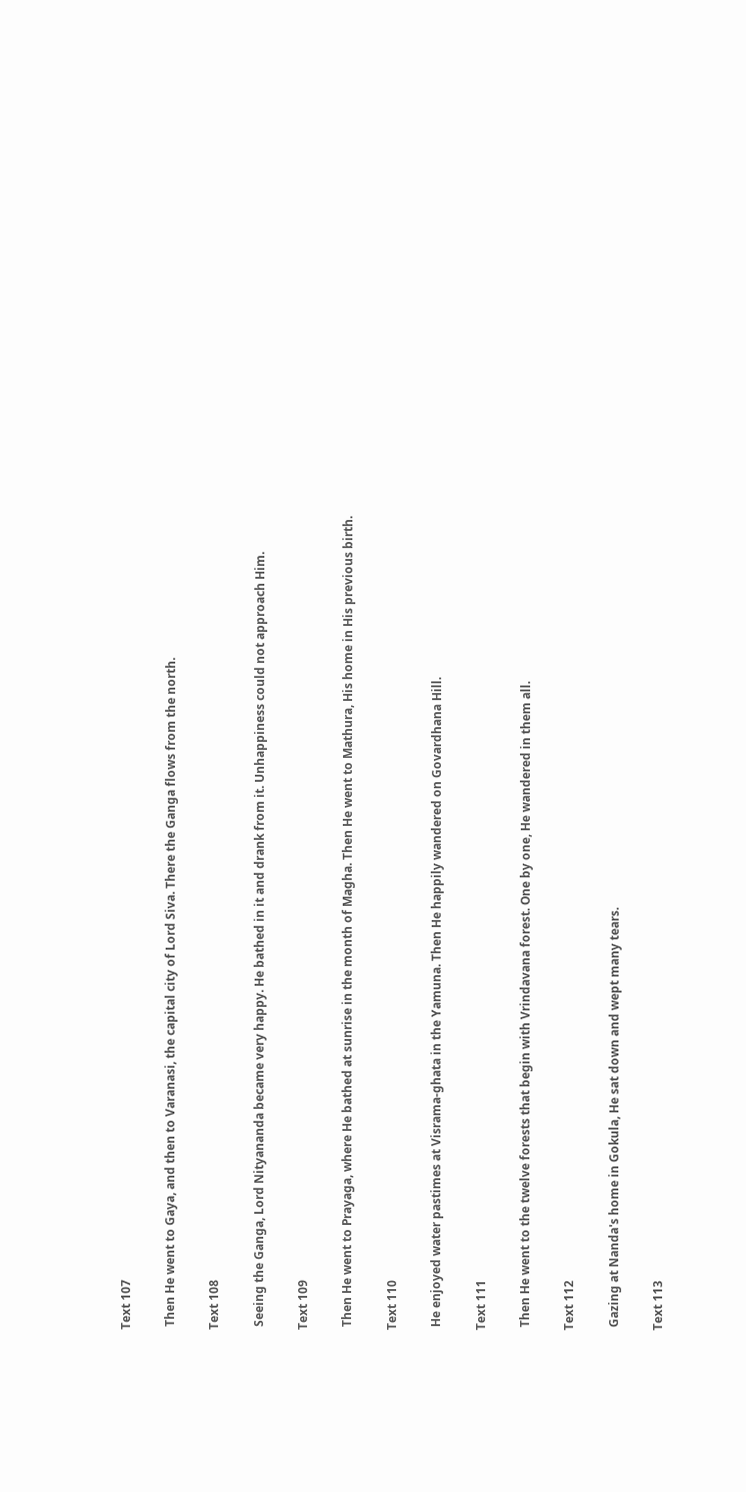Text 107

 Then He went to Gaya, and then to Varanasi, the capital city of Lord Siva. There the Ganga flows from the north.

Text 108

 Seeing the Ganga, Lord Nityananda became very happy. He bathed in it and drank from it. Unhappiness could not approach Him.

Text 109

 Then He went to Prayaga, where He bathed at sunrise in the month of Magha. Then He went to Mathura, His home in His previous birth.

Text 110

 He enjoyed water pastimes at Visrama-ghata in the Yamuna. Then He happily wandered on Govardhana Hill.

Text 111

 Then He went to the twelve forests that begin with Vrindavana forest. One by one, He wandered in them all.

Text 112

 Gazing at Nanda's home in Gokula, He sat down and wept many tears.

Text 113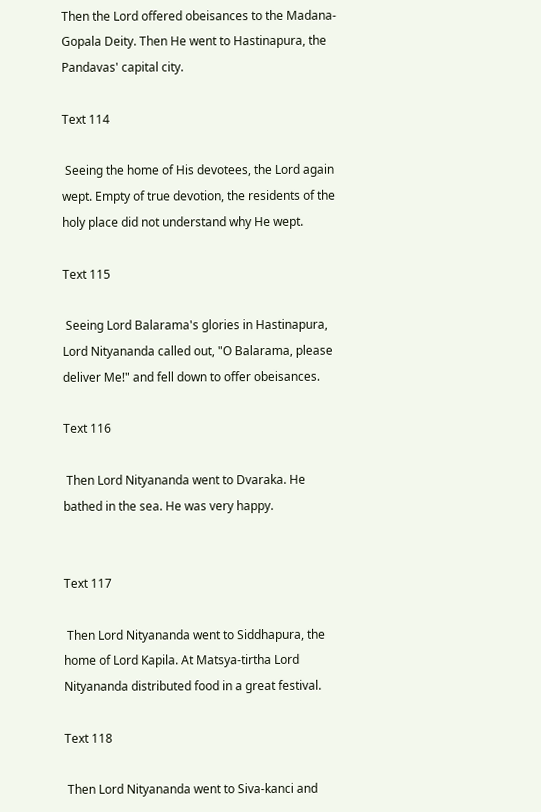Then the Lord offered obeisances to the Madana-Gopala Deity. Then He went to Hastinapura, the Pandavas' capital city.

Text 114

 Seeing the home of His devotees, the Lord again wept. Empty of true devotion, the residents of the holy place did not understand why He wept.

Text 115

 Seeing Lord Balarama's glories in Hastinapura, Lord Nityananda called out, "O Balarama, please deliver Me!" and fell down to offer obeisances.

Text 116

 Then Lord Nityananda went to Dvaraka. He bathed in the sea. He was very happy.


Text 117

 Then Lord Nityananda went to Siddhapura, the home of Lord Kapila. At Matsya-tirtha Lord Nityananda distributed food in a great festival.

Text 118

 Then Lord Nityananda went to Siva-kanci and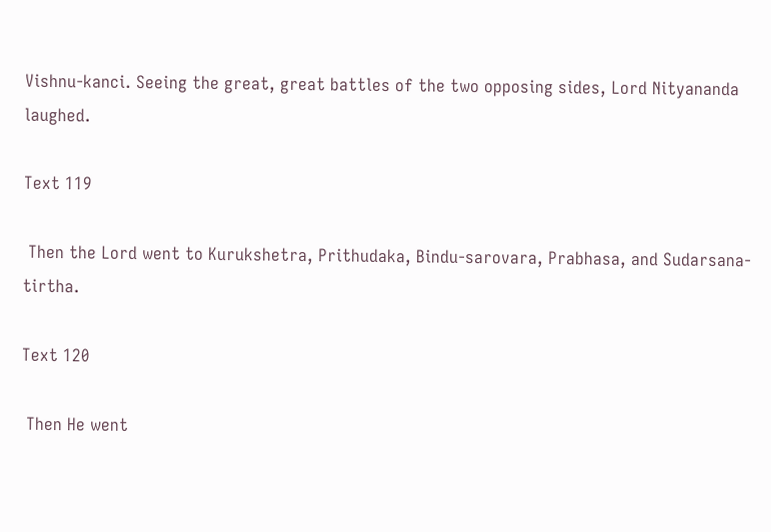Vishnu-kanci. Seeing the great, great battles of the two opposing sides, Lord Nityananda laughed.

Text 119

 Then the Lord went to Kurukshetra, Prithudaka, Bindu-sarovara, Prabhasa, and Sudarsana-tirtha.

Text 120

 Then He went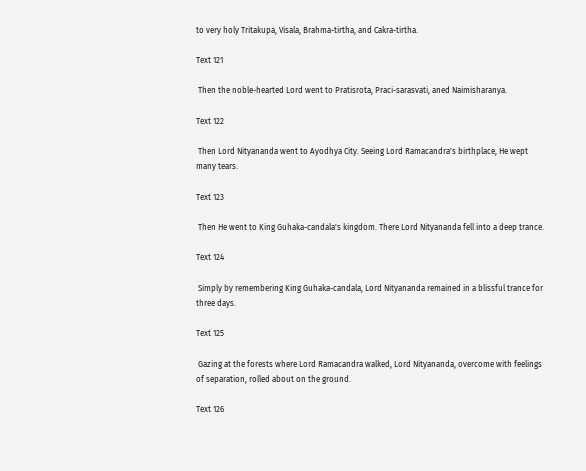to very holy Tritakupa, Visala, Brahma-tirtha, and Cakra-tirtha.

Text 121

 Then the noble-hearted Lord went to Pratisrota, Praci-sarasvati, aned Naimisharanya.

Text 122

 Then Lord Nityananda went to Ayodhya City. Seeing Lord Ramacandra's birthplace, He wept many tears.

Text 123

 Then He went to King Guhaka-candala's kingdom. There Lord Nityananda fell into a deep trance.

Text 124

 Simply by remembering King Guhaka-candala, Lord Nityananda remained in a blissful trance for three days.

Text 125

 Gazing at the forests where Lord Ramacandra walked, Lord Nityananda, overcome with feelings of separation, rolled about on the ground.

Text 126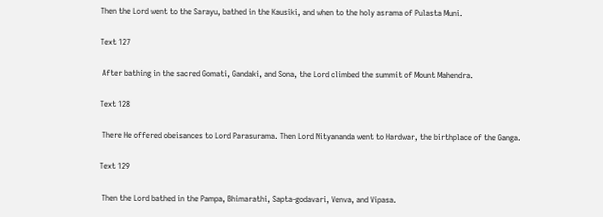Then the Lord went to the Sarayu, bathed in the Kausiki, and when to the holy asrama of Pulasta Muni.

Text 127

 After bathing in the sacred Gomati, Gandaki, and Sona, the Lord climbed the summit of Mount Mahendra.

Text 128

 There He offered obeisances to Lord Parasurama. Then Lord Nityananda went to Hardwar, the birthplace of the Ganga.

Text 129

 Then the Lord bathed in the Pampa, Bhimarathi, Sapta-godavari, Venva, and Vipasa.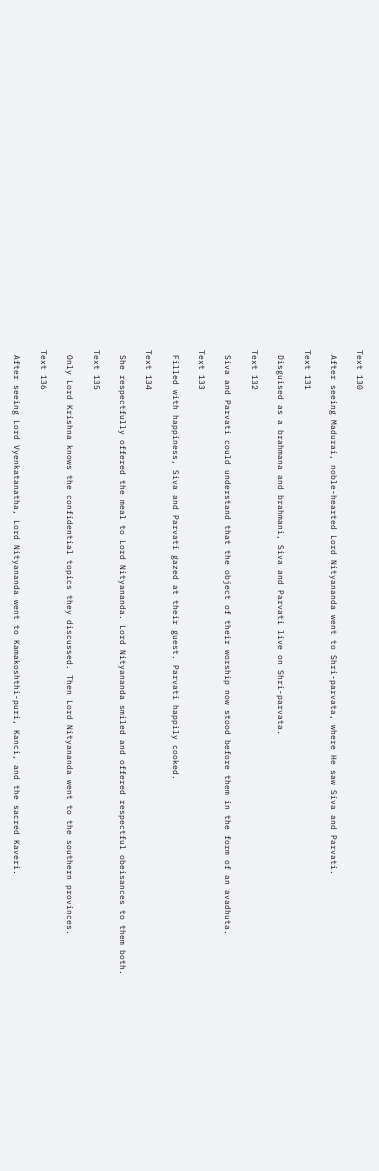Text 130

 After seeing Madurai, noble-hearted Lord Nityananda went to Shri-parvata, where He saw Siva and Parvati.

Text 131

 Disguised as a brahmana and brahmani, Siva and Parvati live on Shri-parvata.

Text 132

 Siva and Parvati could understand that the object of their worship now stood before them in the form of an avadhuta.

Text 133

 Filled with happiness, Siva and Parvati gazed at their guest. Parvati happily cooked.

Text 134

 She respectfully offered the meal to Lord Nityananda. Lord Nityananda smiled and offered respectful obeisances to them both.

Text 135

 Only Lord Krishna knows the confidential topics they discussed. Then Lord Nityananda went to the southern provinces.

Text 136

 After seeing Lord Vyenkatanatha, Lord Nityananda went to Kamakoshthi-puri, Kanci, and the sacred Kaveri.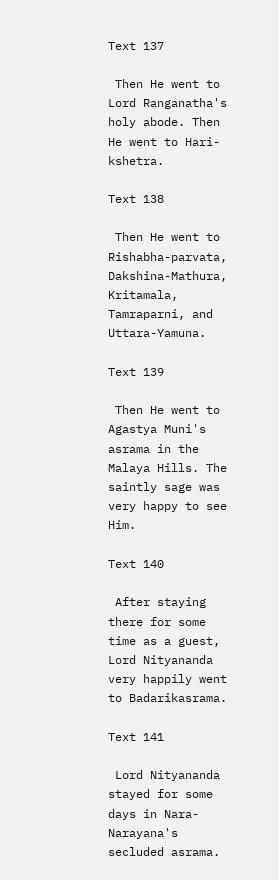Text 137

 Then He went to Lord Ranganatha's holy abode. Then He went to Hari-kshetra.

Text 138

 Then He went to Rishabha-parvata, Dakshina-Mathura, Kritamala, Tamraparni, and Uttara-Yamuna.

Text 139

 Then He went to Agastya Muni's asrama in the Malaya Hills. The saintly sage was very happy to see Him.

Text 140

 After staying there for some time as a guest, Lord Nityananda very happily went to Badarikasrama.

Text 141

 Lord Nityananda stayed for some days in Nara-Narayana's secluded asrama.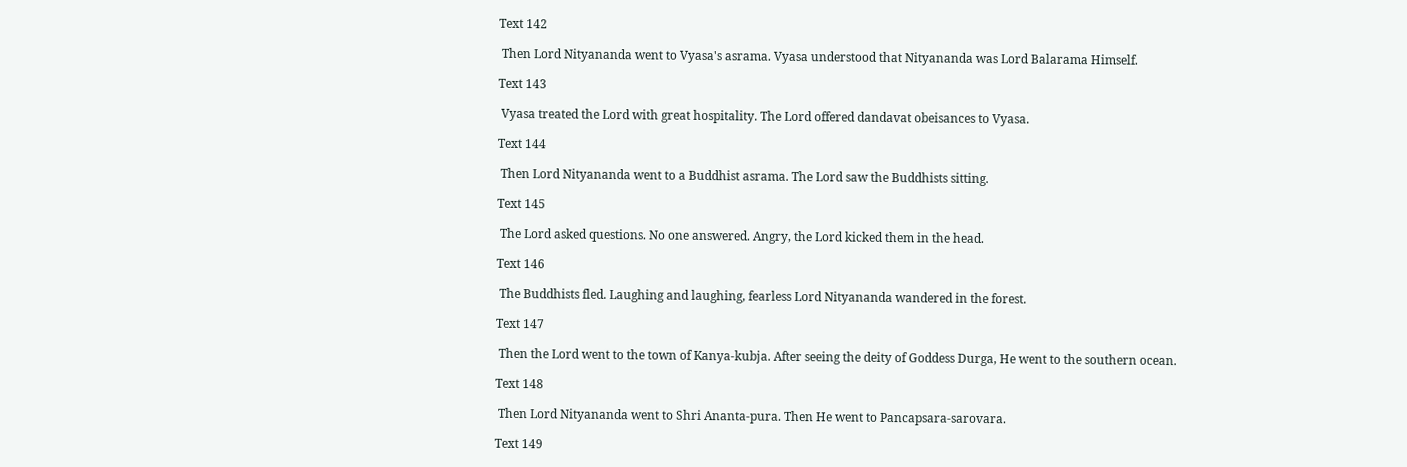Text 142

 Then Lord Nityananda went to Vyasa's asrama. Vyasa understood that Nityananda was Lord Balarama Himself.

Text 143

 Vyasa treated the Lord with great hospitality. The Lord offered dandavat obeisances to Vyasa.

Text 144

 Then Lord Nityananda went to a Buddhist asrama. The Lord saw the Buddhists sitting.

Text 145

 The Lord asked questions. No one answered. Angry, the Lord kicked them in the head.

Text 146

 The Buddhists fled. Laughing and laughing, fearless Lord Nityananda wandered in the forest.

Text 147

 Then the Lord went to the town of Kanya-kubja. After seeing the deity of Goddess Durga, He went to the southern ocean.

Text 148

 Then Lord Nityananda went to Shri Ananta-pura. Then He went to Pancapsara-sarovara.

Text 149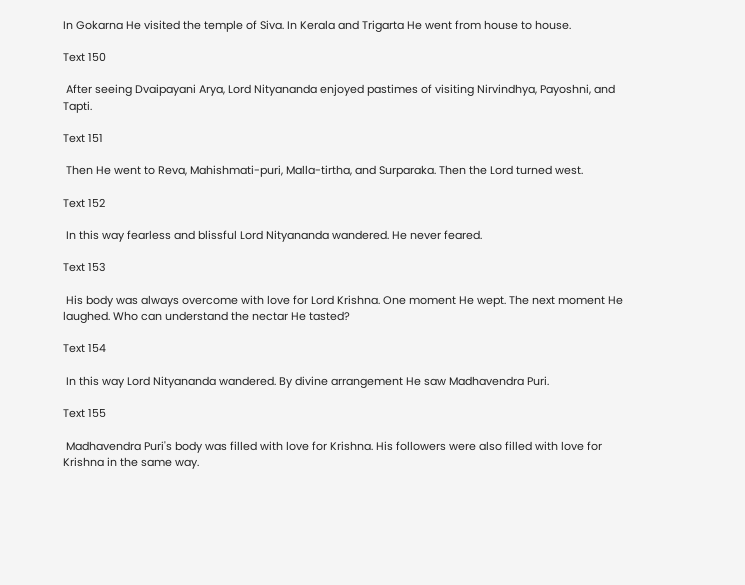In Gokarna He visited the temple of Siva. In Kerala and Trigarta He went from house to house.

Text 150

 After seeing Dvaipayani Arya, Lord Nityananda enjoyed pastimes of visiting Nirvindhya, Payoshni, and Tapti.

Text 151

 Then He went to Reva, Mahishmati-puri, Malla-tirtha, and Surparaka. Then the Lord turned west.

Text 152

 In this way fearless and blissful Lord Nityananda wandered. He never feared.

Text 153

 His body was always overcome with love for Lord Krishna. One moment He wept. The next moment He laughed. Who can understand the nectar He tasted?

Text 154

 In this way Lord Nityananda wandered. By divine arrangement He saw Madhavendra Puri.

Text 155

 Madhavendra Puri's body was filled with love for Krishna. His followers were also filled with love for Krishna in the same way.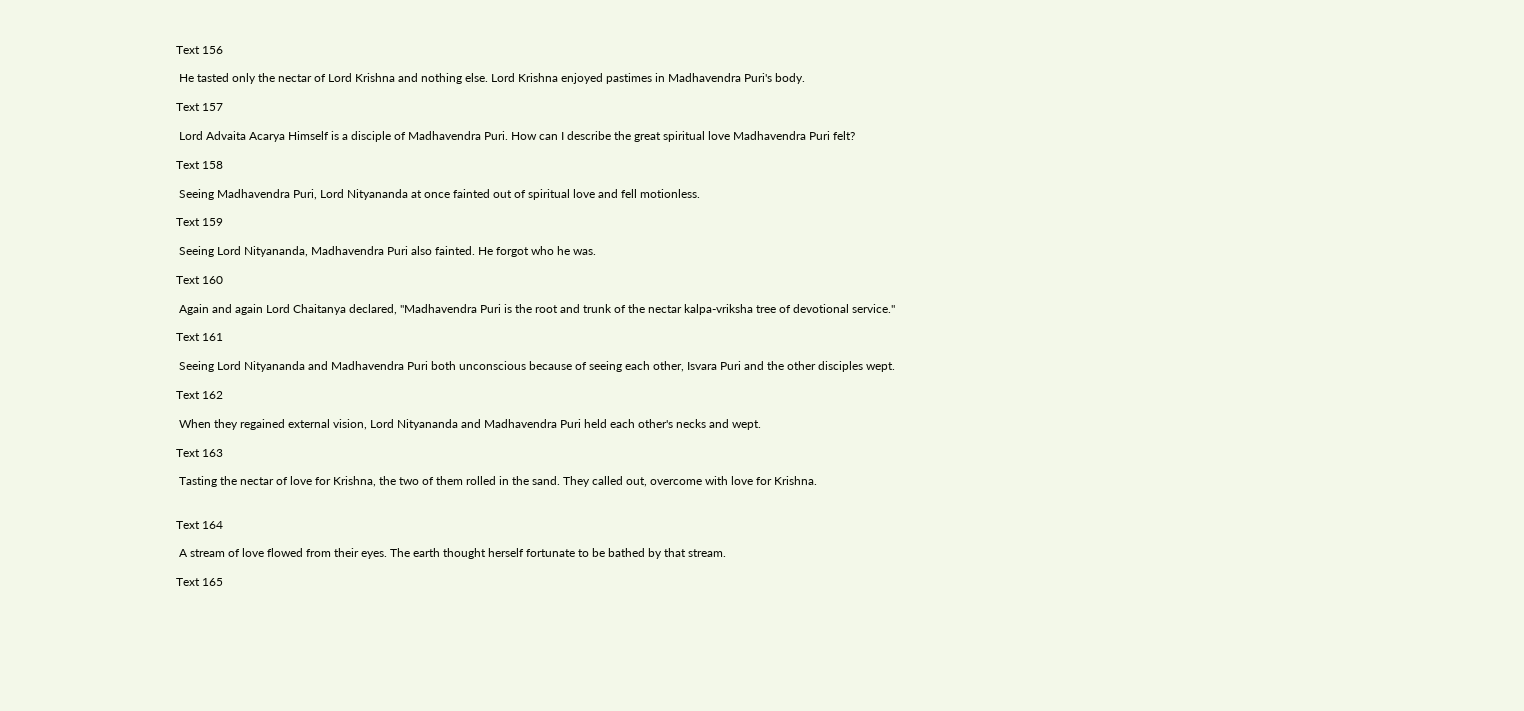Text 156

 He tasted only the nectar of Lord Krishna and nothing else. Lord Krishna enjoyed pastimes in Madhavendra Puri's body.

Text 157

 Lord Advaita Acarya Himself is a disciple of Madhavendra Puri. How can I describe the great spiritual love Madhavendra Puri felt?

Text 158

 Seeing Madhavendra Puri, Lord Nityananda at once fainted out of spiritual love and fell motionless.

Text 159

 Seeing Lord Nityananda, Madhavendra Puri also fainted. He forgot who he was.

Text 160

 Again and again Lord Chaitanya declared, "Madhavendra Puri is the root and trunk of the nectar kalpa-vriksha tree of devotional service."

Text 161

 Seeing Lord Nityananda and Madhavendra Puri both unconscious because of seeing each other, Isvara Puri and the other disciples wept.

Text 162

 When they regained external vision, Lord Nityananda and Madhavendra Puri held each other's necks and wept.

Text 163

 Tasting the nectar of love for Krishna, the two of them rolled in the sand. They called out, overcome with love for Krishna.


Text 164

 A stream of love flowed from their eyes. The earth thought herself fortunate to be bathed by that stream.

Text 165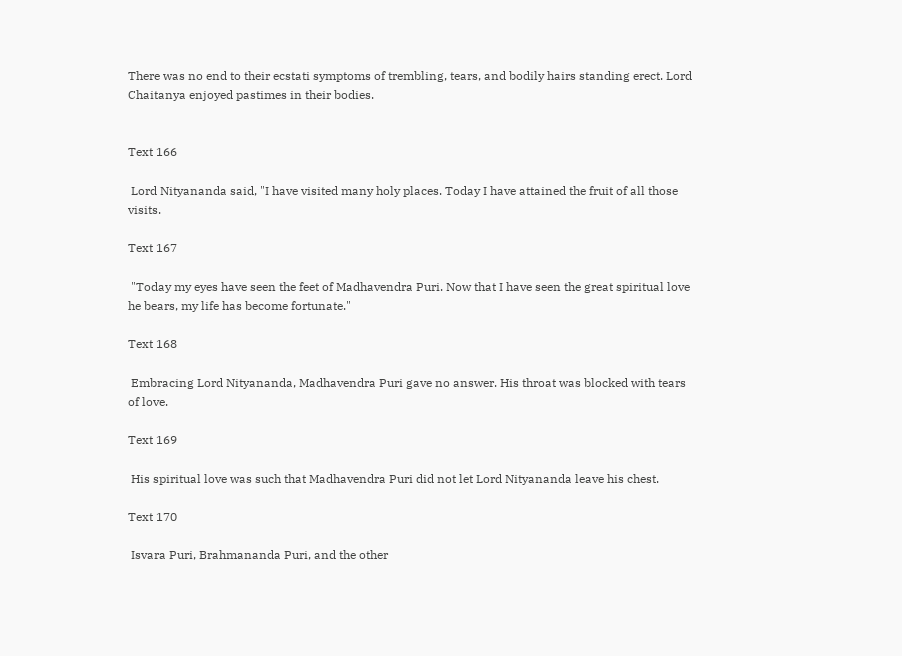There was no end to their ecstati symptoms of trembling, tears, and bodily hairs standing erect. Lord Chaitanya enjoyed pastimes in their bodies.


Text 166

 Lord Nityananda said, "I have visited many holy places. Today I have attained the fruit of all those visits.

Text 167

 "Today my eyes have seen the feet of Madhavendra Puri. Now that I have seen the great spiritual love he bears, my life has become fortunate."

Text 168

 Embracing Lord Nityananda, Madhavendra Puri gave no answer. His throat was blocked with tears of love.

Text 169

 His spiritual love was such that Madhavendra Puri did not let Lord Nityananda leave his chest.

Text 170

 Isvara Puri, Brahmananda Puri, and the other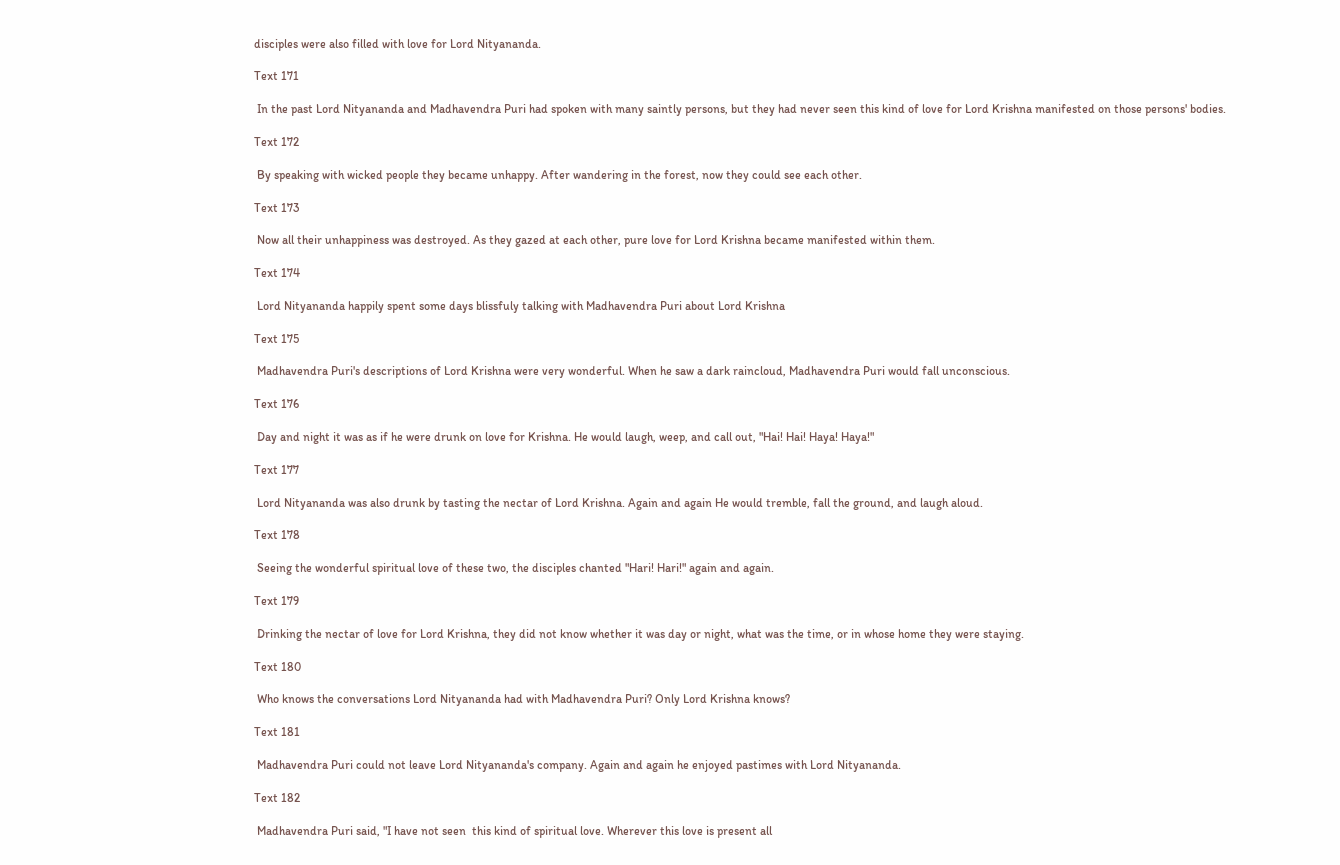disciples were also filled with love for Lord Nityananda.

Text 171

 In the past Lord Nityananda and Madhavendra Puri had spoken with many saintly persons, but they had never seen this kind of love for Lord Krishna manifested on those persons' bodies.

Text 172

 By speaking with wicked people they became unhappy. After wandering in the forest, now they could see each other.

Text 173

 Now all their unhappiness was destroyed. As they gazed at each other, pure love for Lord Krishna became manifested within them.

Text 174

 Lord Nityananda happily spent some days blissfuly talking with Madhavendra Puri about Lord Krishna

Text 175

 Madhavendra Puri's descriptions of Lord Krishna were very wonderful. When he saw a dark raincloud, Madhavendra Puri would fall unconscious.

Text 176

 Day and night it was as if he were drunk on love for Krishna. He would laugh, weep, and call out, "Hai! Hai! Haya! Haya!"

Text 177

 Lord Nityananda was also drunk by tasting the nectar of Lord Krishna. Again and again He would tremble, fall the ground, and laugh aloud.

Text 178

 Seeing the wonderful spiritual love of these two, the disciples chanted "Hari! Hari!" again and again.

Text 179

 Drinking the nectar of love for Lord Krishna, they did not know whether it was day or night, what was the time, or in whose home they were staying.

Text 180

 Who knows the conversations Lord Nityananda had with Madhavendra Puri? Only Lord Krishna knows?

Text 181

 Madhavendra Puri could not leave Lord Nityananda's company. Again and again he enjoyed pastimes with Lord Nityananda.

Text 182

 Madhavendra Puri said, "I have not seen  this kind of spiritual love. Wherever this love is present all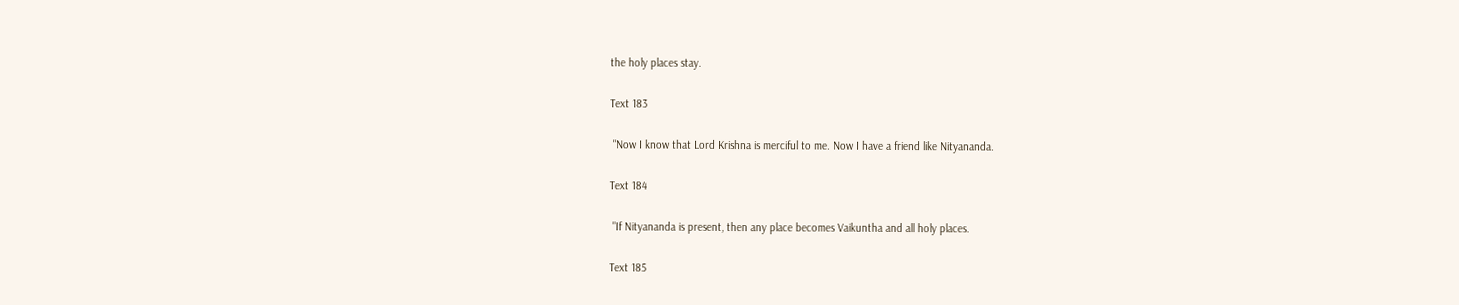the holy places stay.

Text 183

 "Now I know that Lord Krishna is merciful to me. Now I have a friend like Nityananda.

Text 184

 "If Nityananda is present, then any place becomes Vaikuntha and all holy places.

Text 185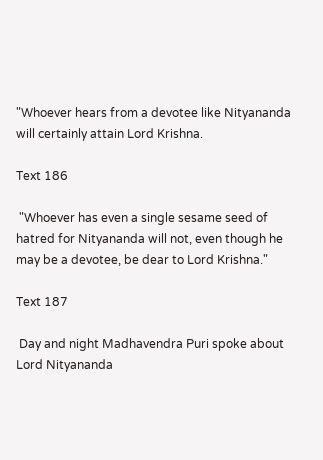"Whoever hears from a devotee like Nityananda will certainly attain Lord Krishna.

Text 186

 "Whoever has even a single sesame seed of hatred for Nityananda will not, even though he may be a devotee, be dear to Lord Krishna."

Text 187

 Day and night Madhavendra Puri spoke about Lord Nityananda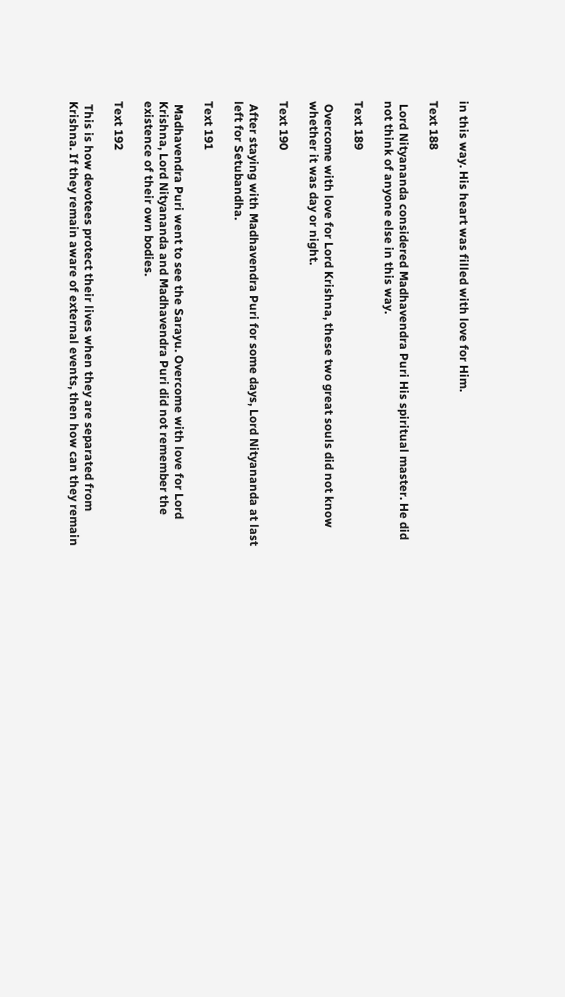in this way. His heart was filled with love for Him.

Text 188

 Lord Nityananda considered Madhavendra Puri His spiritual master. He did not think of anyone else in this way.

Text 189

 Overcome with love for Lord Krishna, these two great souls did not know whether it was day or night.

Text 190

 After staying with Madhavendra Puri for some days, Lord Nityananda at last left for Setubandha.

Text 191

 Madhavendra Puri went to see the Sarayu. Overcome with love for Lord Krishna, Lord Nityananda and Madhavendra Puri did not remember the existence of their own bodies.

Text 192

 This is how devotees protect their lives when they are separated from Krishna. If they remain aware of external events, then how can they remain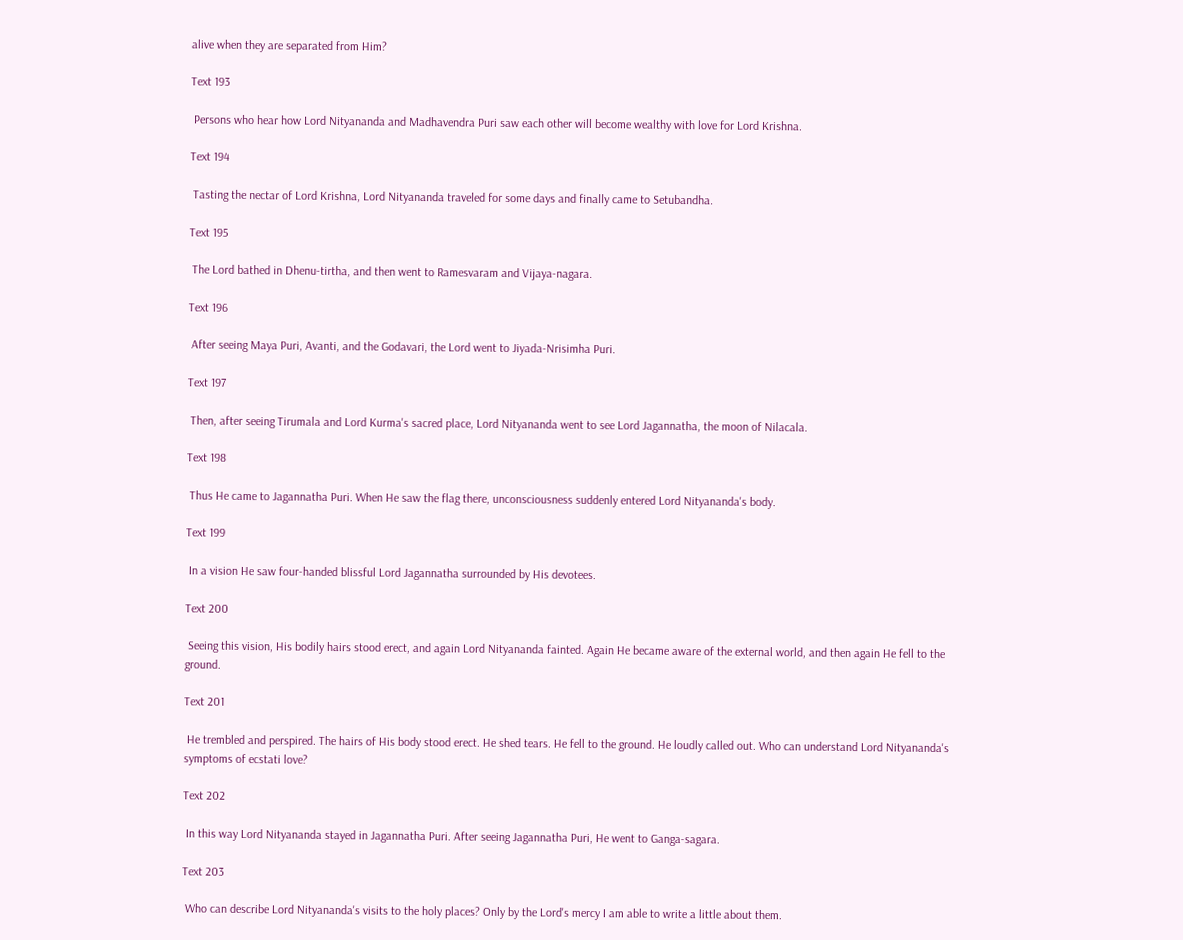alive when they are separated from Him?

Text 193

 Persons who hear how Lord Nityananda and Madhavendra Puri saw each other will become wealthy with love for Lord Krishna.

Text 194

 Tasting the nectar of Lord Krishna, Lord Nityananda traveled for some days and finally came to Setubandha.

Text 195

 The Lord bathed in Dhenu-tirtha, and then went to Ramesvaram and Vijaya-nagara.

Text 196

 After seeing Maya Puri, Avanti, and the Godavari, the Lord went to Jiyada-Nrisimha Puri.

Text 197

 Then, after seeing Tirumala and Lord Kurma's sacred place, Lord Nityananda went to see Lord Jagannatha, the moon of Nilacala.

Text 198

 Thus He came to Jagannatha Puri. When He saw the flag there, unconsciousness suddenly entered Lord Nityananda's body.

Text 199

 In a vision He saw four-handed blissful Lord Jagannatha surrounded by His devotees.

Text 200

 Seeing this vision, His bodily hairs stood erect, and again Lord Nityananda fainted. Again He became aware of the external world, and then again He fell to the ground.

Text 201

 He trembled and perspired. The hairs of His body stood erect. He shed tears. He fell to the ground. He loudly called out. Who can understand Lord Nityananda's symptoms of ecstati love?

Text 202

 In this way Lord Nityananda stayed in Jagannatha Puri. After seeing Jagannatha Puri, He went to Ganga-sagara.

Text 203

 Who can describe Lord Nityananda's visits to the holy places? Only by the Lord's mercy I am able to write a little about them.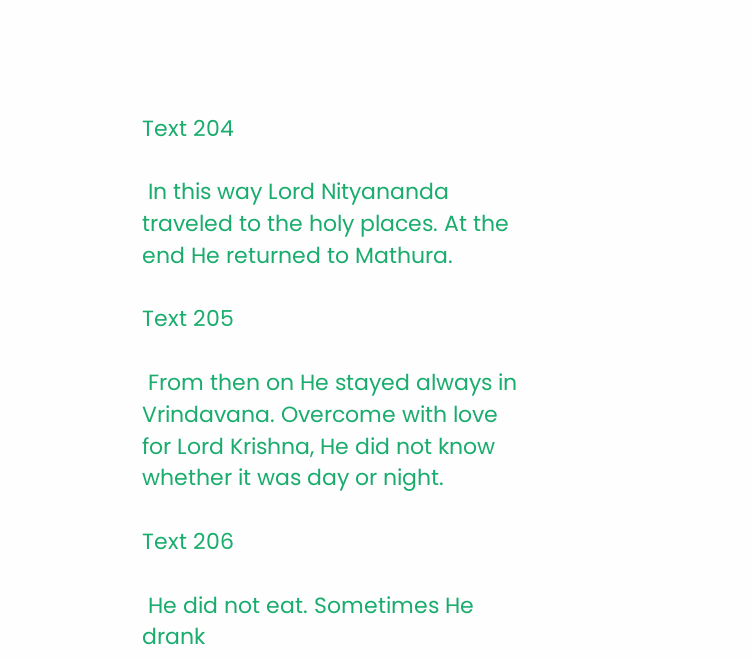Text 204

 In this way Lord Nityananda traveled to the holy places. At the end He returned to Mathura.

Text 205

 From then on He stayed always in Vrindavana. Overcome with love for Lord Krishna, He did not know whether it was day or night.

Text 206

 He did not eat. Sometimes He drank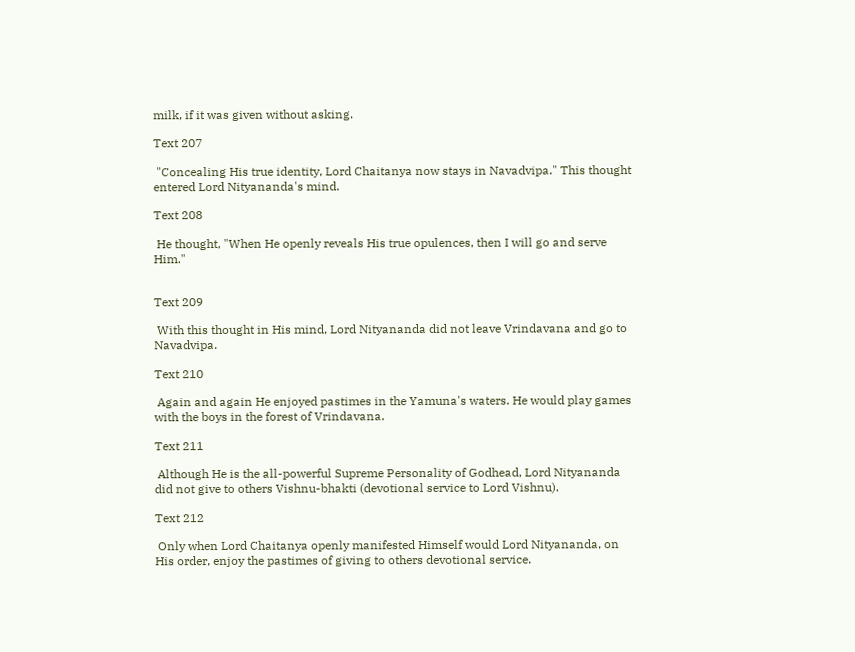milk, if it was given without asking.

Text 207

 "Concealing His true identity, Lord Chaitanya now stays in Navadvipa." This thought entered Lord Nityananda's mind.

Text 208

 He thought, "When He openly reveals His true opulences, then I will go and serve Him."


Text 209

 With this thought in His mind, Lord Nityananda did not leave Vrindavana and go to Navadvipa.

Text 210

 Again and again He enjoyed pastimes in the Yamuna's waters. He would play games with the boys in the forest of Vrindavana.

Text 211

 Although He is the all-powerful Supreme Personality of Godhead, Lord Nityananda did not give to others Vishnu-bhakti (devotional service to Lord Vishnu).

Text 212

 Only when Lord Chaitanya openly manifested Himself would Lord Nityananda, on His order, enjoy the pastimes of giving to others devotional service.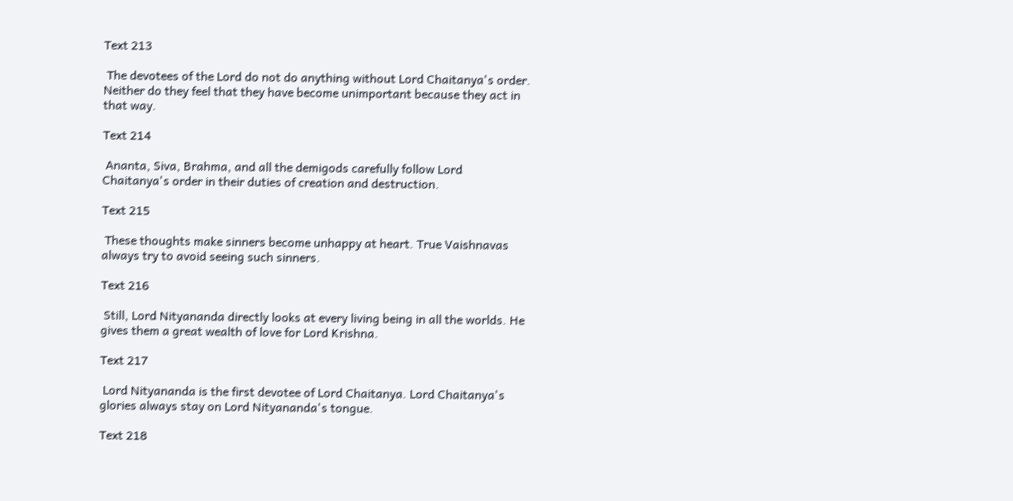Text 213

 The devotees of the Lord do not do anything without Lord Chaitanya's order. Neither do they feel that they have become unimportant because they act in that way.

Text 214

 Ananta, Siva, Brahma, and all the demigods carefully follow Lord Chaitanya's order in their duties of creation and destruction.

Text 215

 These thoughts make sinners become unhappy at heart. True Vaishnavas always try to avoid seeing such sinners.

Text 216

 Still, Lord Nityananda directly looks at every living being in all the worlds. He gives them a great wealth of love for Lord Krishna.

Text 217

 Lord Nityananda is the first devotee of Lord Chaitanya. Lord Chaitanya's glories always stay on Lord Nityananda's tongue.

Text 218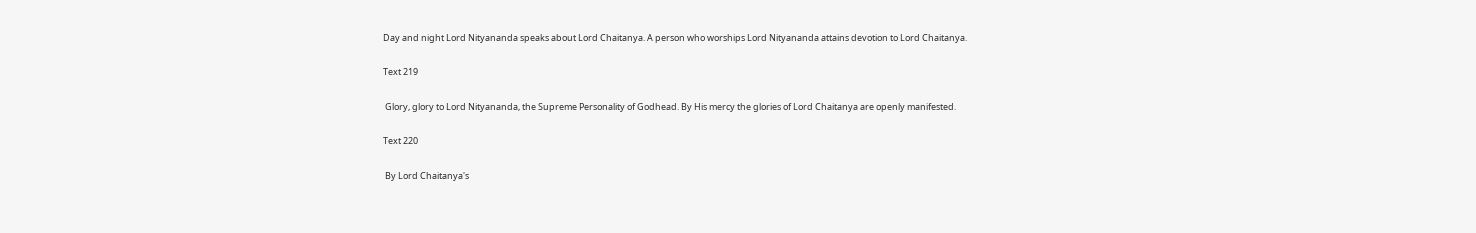Day and night Lord Nityananda speaks about Lord Chaitanya. A person who worships Lord Nityananda attains devotion to Lord Chaitanya.

Text 219

 Glory, glory to Lord Nityananda, the Supreme Personality of Godhead. By His mercy the glories of Lord Chaitanya are openly manifested.

Text 220

 By Lord Chaitanya's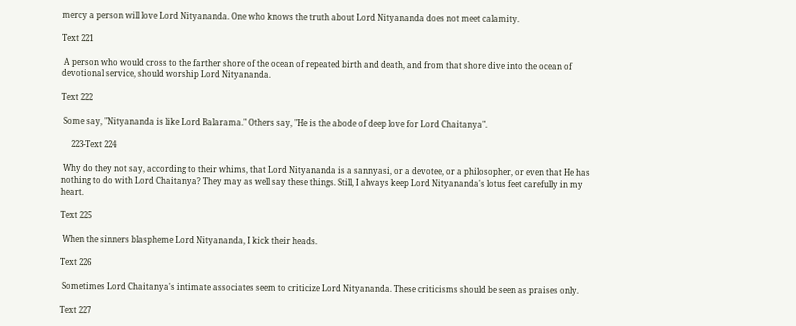mercy a person will love Lord Nityananda. One who knows the truth about Lord Nityananda does not meet calamity.

Text 221

 A person who would cross to the farther shore of the ocean of repeated birth and death, and from that shore dive into the ocean of devotional service, should worship Lord Nityananda.

Text 222

 Some say, "Nityananda is like Lord Balarama." Others say, "He is the abode of deep love for Lord Chaitanya".

     223-Text 224

 Why do they not say, according to their whims, that Lord Nityananda is a sannyasi, or a devotee, or a philosopher, or even that He has nothing to do with Lord Chaitanya? They may as well say these things. Still, I always keep Lord Nityananda's lotus feet carefully in my heart.

Text 225

 When the sinners blaspheme Lord Nityananda, I kick their heads.

Text 226

 Sometimes Lord Chaitanya's intimate associates seem to criticize Lord Nityananda. These criticisms should be seen as praises only.

Text 227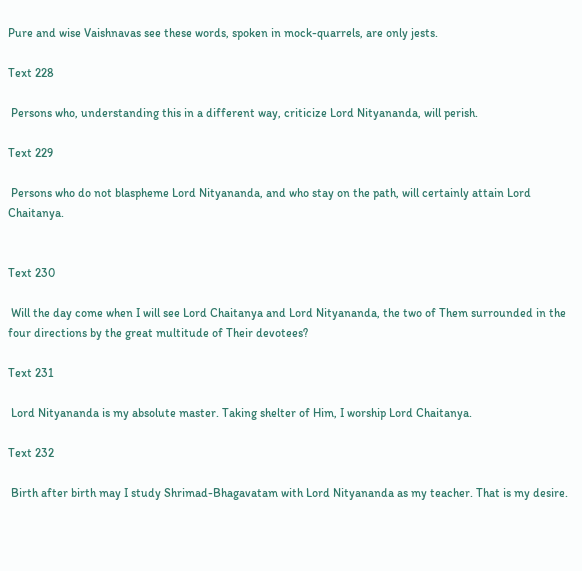Pure and wise Vaishnavas see these words, spoken in mock-quarrels, are only jests.

Text 228

 Persons who, understanding this in a different way, criticize Lord Nityananda, will perish.

Text 229

 Persons who do not blaspheme Lord Nityananda, and who stay on the path, will certainly attain Lord Chaitanya.


Text 230

 Will the day come when I will see Lord Chaitanya and Lord Nityananda, the two of Them surrounded in the four directions by the great multitude of Their devotees?

Text 231

 Lord Nityananda is my absolute master. Taking shelter of Him, I worship Lord Chaitanya.

Text 232

 Birth after birth may I study Shrimad-Bhagavatam with Lord Nityananda as my teacher. That is my desire.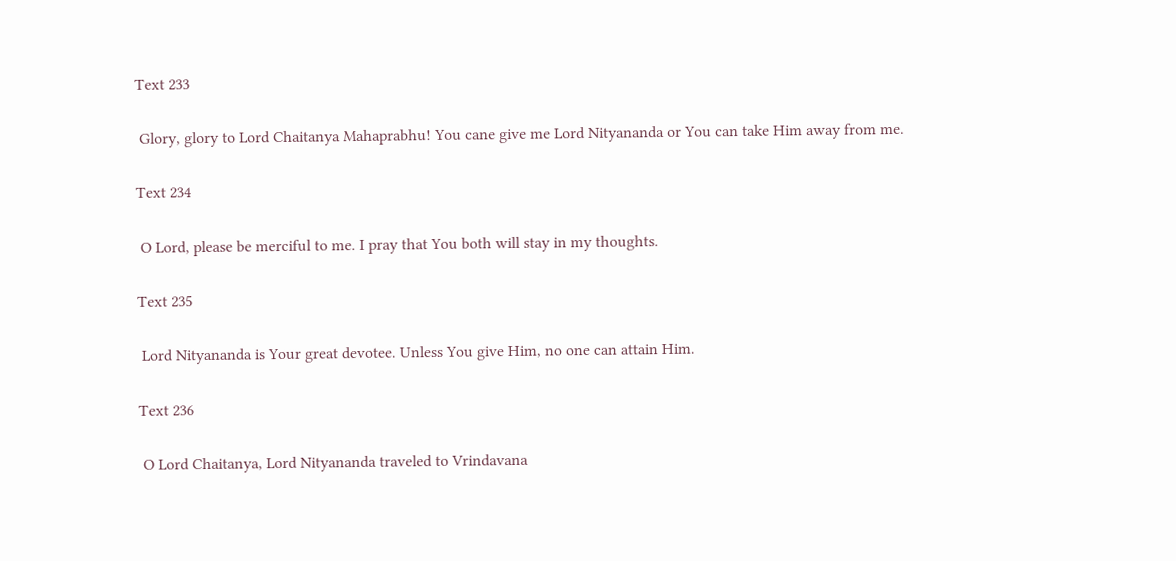Text 233

 Glory, glory to Lord Chaitanya Mahaprabhu! You cane give me Lord Nityananda or You can take Him away from me.

Text 234

 O Lord, please be merciful to me. I pray that You both will stay in my thoughts.

Text 235

 Lord Nityananda is Your great devotee. Unless You give Him, no one can attain Him.

Text 236

 O Lord Chaitanya, Lord Nityananda traveled to Vrindavana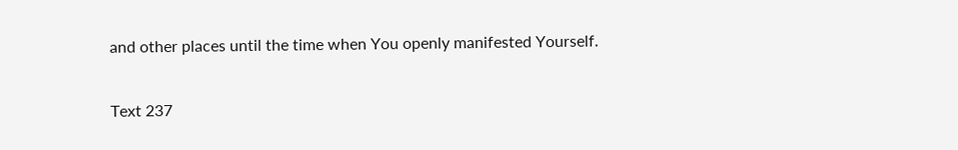and other places until the time when You openly manifested Yourself.

Text 237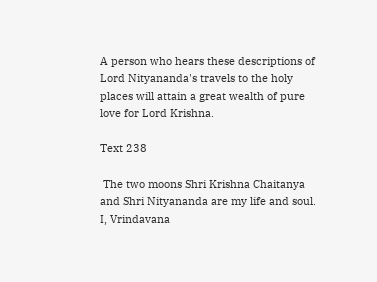A person who hears these descriptions of Lord Nityananda's travels to the holy places will attain a great wealth of pure love for Lord Krishna.

Text 238

 The two moons Shri Krishna Chaitanya and Shri Nityananda are my life and soul. I, Vrindavana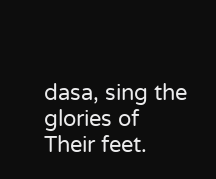dasa, sing the glories of Their feet.